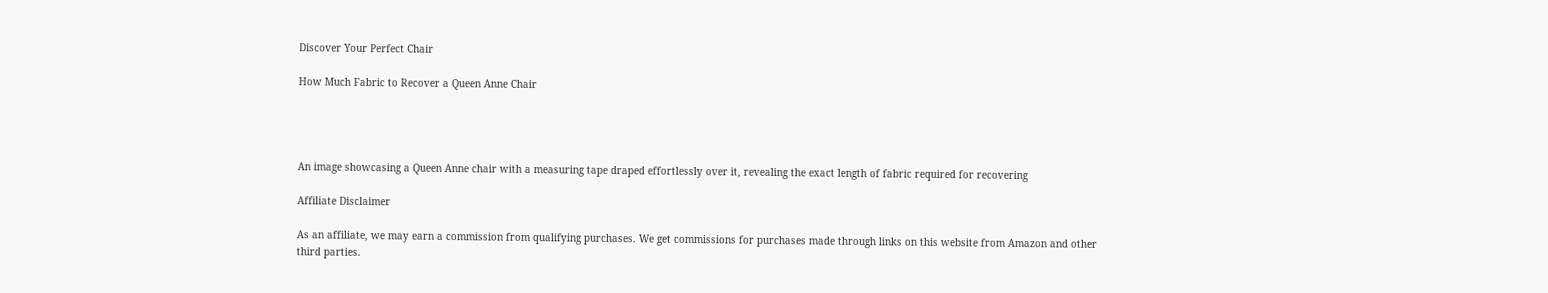Discover Your Perfect Chair

How Much Fabric to Recover a Queen Anne Chair




An image showcasing a Queen Anne chair with a measuring tape draped effortlessly over it, revealing the exact length of fabric required for recovering

Affiliate Disclaimer

As an affiliate, we may earn a commission from qualifying purchases. We get commissions for purchases made through links on this website from Amazon and other third parties.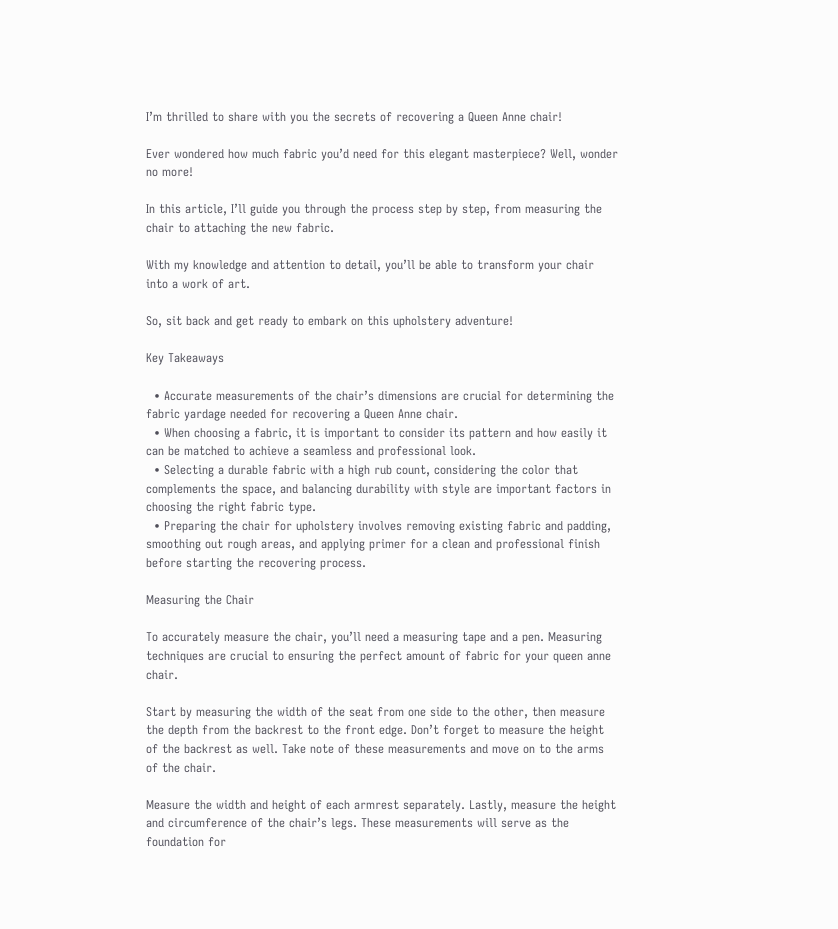I’m thrilled to share with you the secrets of recovering a Queen Anne chair!

Ever wondered how much fabric you’d need for this elegant masterpiece? Well, wonder no more!

In this article, I’ll guide you through the process step by step, from measuring the chair to attaching the new fabric.

With my knowledge and attention to detail, you’ll be able to transform your chair into a work of art.

So, sit back and get ready to embark on this upholstery adventure!

Key Takeaways

  • Accurate measurements of the chair’s dimensions are crucial for determining the fabric yardage needed for recovering a Queen Anne chair.
  • When choosing a fabric, it is important to consider its pattern and how easily it can be matched to achieve a seamless and professional look.
  • Selecting a durable fabric with a high rub count, considering the color that complements the space, and balancing durability with style are important factors in choosing the right fabric type.
  • Preparing the chair for upholstery involves removing existing fabric and padding, smoothing out rough areas, and applying primer for a clean and professional finish before starting the recovering process.

Measuring the Chair

To accurately measure the chair, you’ll need a measuring tape and a pen. Measuring techniques are crucial to ensuring the perfect amount of fabric for your queen anne chair.

Start by measuring the width of the seat from one side to the other, then measure the depth from the backrest to the front edge. Don’t forget to measure the height of the backrest as well. Take note of these measurements and move on to the arms of the chair.

Measure the width and height of each armrest separately. Lastly, measure the height and circumference of the chair’s legs. These measurements will serve as the foundation for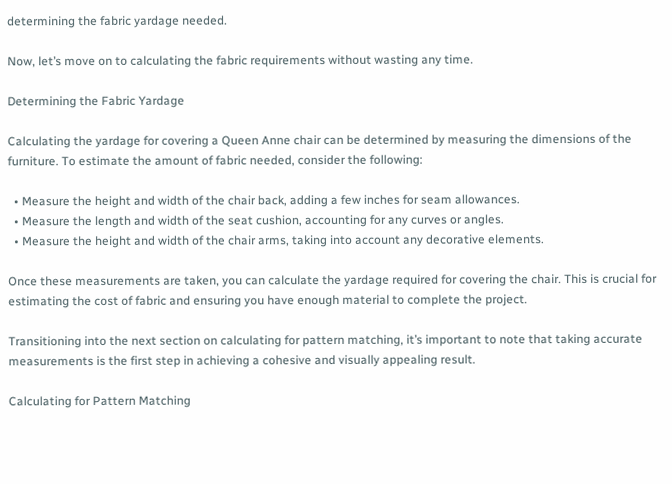determining the fabric yardage needed.

Now, let’s move on to calculating the fabric requirements without wasting any time.

Determining the Fabric Yardage

Calculating the yardage for covering a Queen Anne chair can be determined by measuring the dimensions of the furniture. To estimate the amount of fabric needed, consider the following:

  • Measure the height and width of the chair back, adding a few inches for seam allowances.
  • Measure the length and width of the seat cushion, accounting for any curves or angles.
  • Measure the height and width of the chair arms, taking into account any decorative elements.

Once these measurements are taken, you can calculate the yardage required for covering the chair. This is crucial for estimating the cost of fabric and ensuring you have enough material to complete the project.

Transitioning into the next section on calculating for pattern matching, it’s important to note that taking accurate measurements is the first step in achieving a cohesive and visually appealing result.

Calculating for Pattern Matching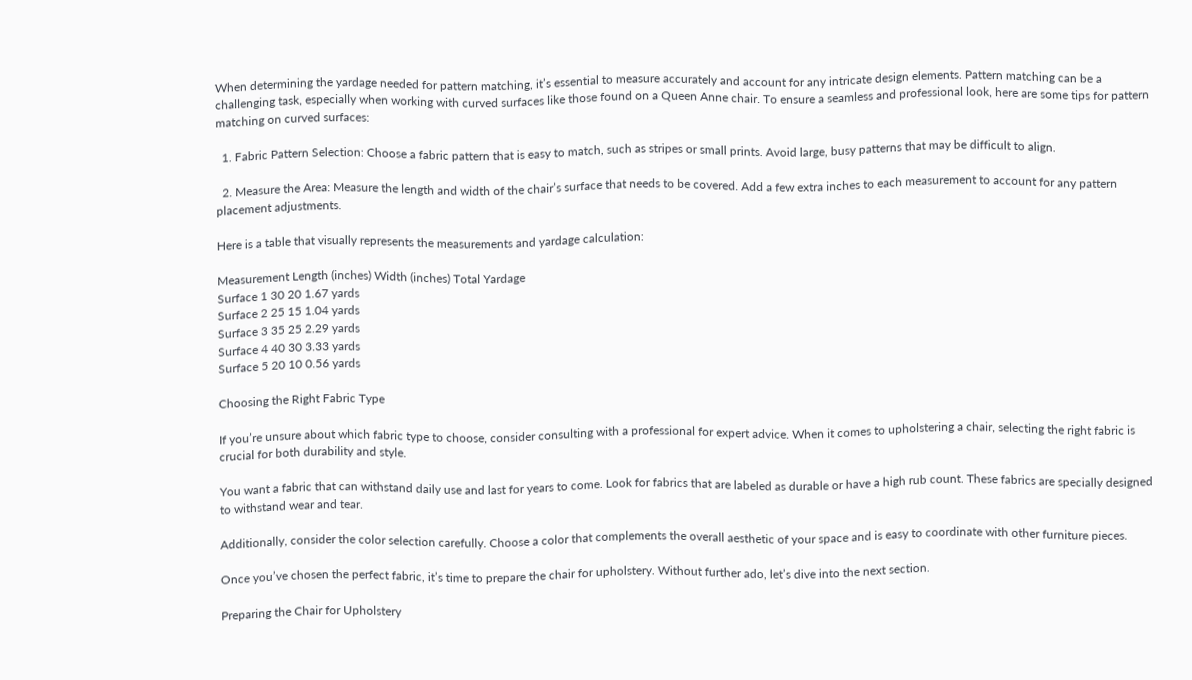When determining the yardage needed for pattern matching, it’s essential to measure accurately and account for any intricate design elements. Pattern matching can be a challenging task, especially when working with curved surfaces like those found on a Queen Anne chair. To ensure a seamless and professional look, here are some tips for pattern matching on curved surfaces:

  1. Fabric Pattern Selection: Choose a fabric pattern that is easy to match, such as stripes or small prints. Avoid large, busy patterns that may be difficult to align.

  2. Measure the Area: Measure the length and width of the chair’s surface that needs to be covered. Add a few extra inches to each measurement to account for any pattern placement adjustments.

Here is a table that visually represents the measurements and yardage calculation:

Measurement Length (inches) Width (inches) Total Yardage
Surface 1 30 20 1.67 yards
Surface 2 25 15 1.04 yards
Surface 3 35 25 2.29 yards
Surface 4 40 30 3.33 yards
Surface 5 20 10 0.56 yards

Choosing the Right Fabric Type

If you’re unsure about which fabric type to choose, consider consulting with a professional for expert advice. When it comes to upholstering a chair, selecting the right fabric is crucial for both durability and style.

You want a fabric that can withstand daily use and last for years to come. Look for fabrics that are labeled as durable or have a high rub count. These fabrics are specially designed to withstand wear and tear.

Additionally, consider the color selection carefully. Choose a color that complements the overall aesthetic of your space and is easy to coordinate with other furniture pieces.

Once you’ve chosen the perfect fabric, it’s time to prepare the chair for upholstery. Without further ado, let’s dive into the next section.

Preparing the Chair for Upholstery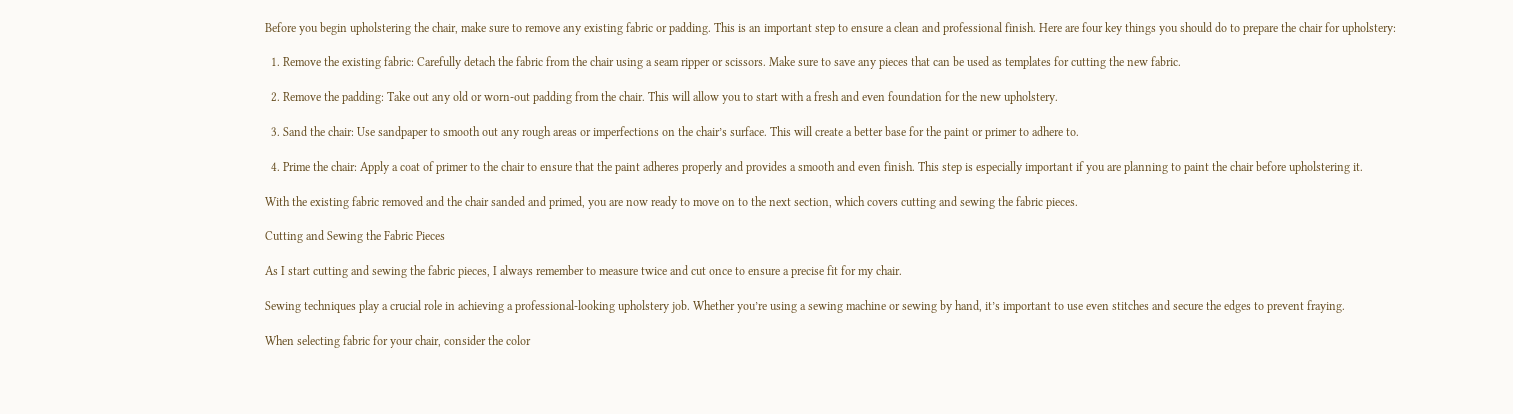Before you begin upholstering the chair, make sure to remove any existing fabric or padding. This is an important step to ensure a clean and professional finish. Here are four key things you should do to prepare the chair for upholstery:

  1. Remove the existing fabric: Carefully detach the fabric from the chair using a seam ripper or scissors. Make sure to save any pieces that can be used as templates for cutting the new fabric.

  2. Remove the padding: Take out any old or worn-out padding from the chair. This will allow you to start with a fresh and even foundation for the new upholstery.

  3. Sand the chair: Use sandpaper to smooth out any rough areas or imperfections on the chair’s surface. This will create a better base for the paint or primer to adhere to.

  4. Prime the chair: Apply a coat of primer to the chair to ensure that the paint adheres properly and provides a smooth and even finish. This step is especially important if you are planning to paint the chair before upholstering it.

With the existing fabric removed and the chair sanded and primed, you are now ready to move on to the next section, which covers cutting and sewing the fabric pieces.

Cutting and Sewing the Fabric Pieces

As I start cutting and sewing the fabric pieces, I always remember to measure twice and cut once to ensure a precise fit for my chair.

Sewing techniques play a crucial role in achieving a professional-looking upholstery job. Whether you’re using a sewing machine or sewing by hand, it’s important to use even stitches and secure the edges to prevent fraying.

When selecting fabric for your chair, consider the color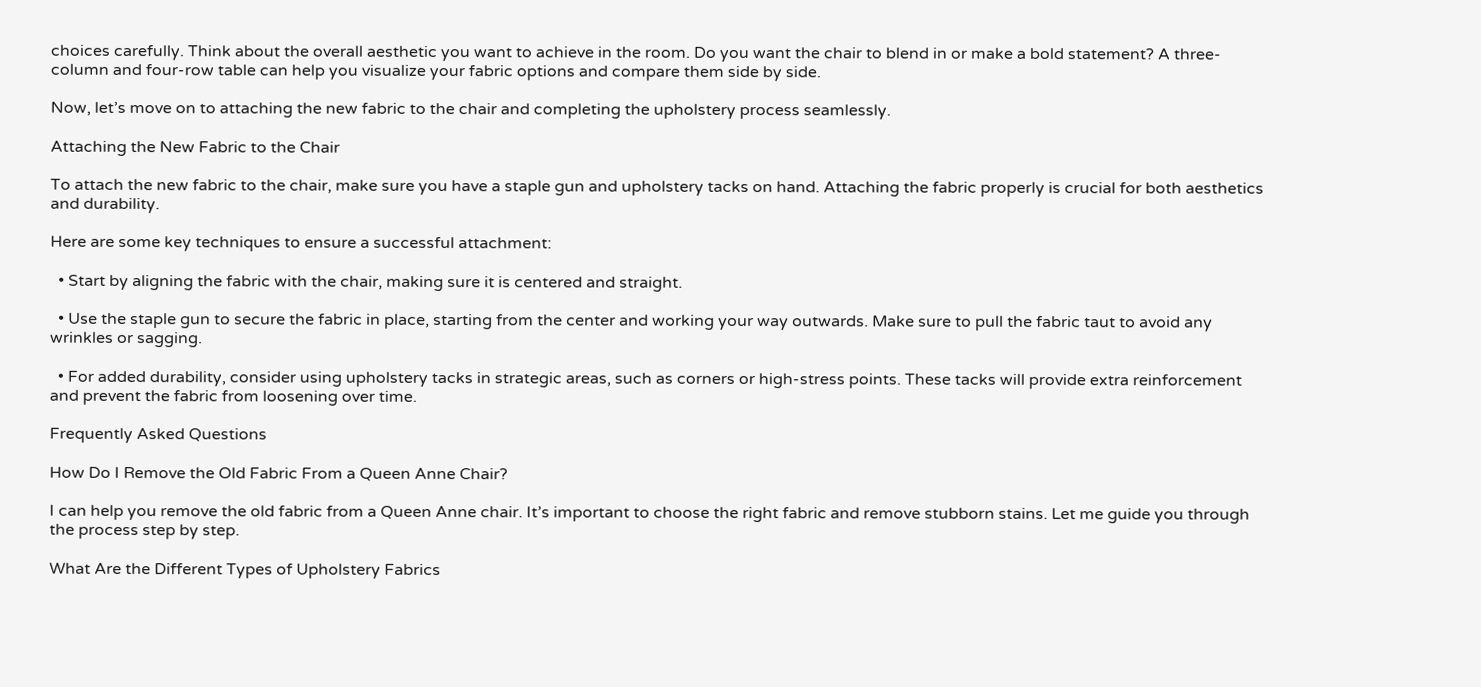choices carefully. Think about the overall aesthetic you want to achieve in the room. Do you want the chair to blend in or make a bold statement? A three-column and four-row table can help you visualize your fabric options and compare them side by side.

Now, let’s move on to attaching the new fabric to the chair and completing the upholstery process seamlessly.

Attaching the New Fabric to the Chair

To attach the new fabric to the chair, make sure you have a staple gun and upholstery tacks on hand. Attaching the fabric properly is crucial for both aesthetics and durability.

Here are some key techniques to ensure a successful attachment:

  • Start by aligning the fabric with the chair, making sure it is centered and straight.

  • Use the staple gun to secure the fabric in place, starting from the center and working your way outwards. Make sure to pull the fabric taut to avoid any wrinkles or sagging.

  • For added durability, consider using upholstery tacks in strategic areas, such as corners or high-stress points. These tacks will provide extra reinforcement and prevent the fabric from loosening over time.

Frequently Asked Questions

How Do I Remove the Old Fabric From a Queen Anne Chair?

I can help you remove the old fabric from a Queen Anne chair. It’s important to choose the right fabric and remove stubborn stains. Let me guide you through the process step by step.

What Are the Different Types of Upholstery Fabrics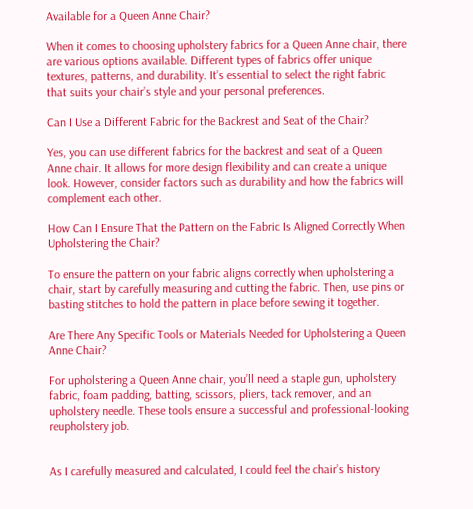Available for a Queen Anne Chair?

When it comes to choosing upholstery fabrics for a Queen Anne chair, there are various options available. Different types of fabrics offer unique textures, patterns, and durability. It’s essential to select the right fabric that suits your chair’s style and your personal preferences.

Can I Use a Different Fabric for the Backrest and Seat of the Chair?

Yes, you can use different fabrics for the backrest and seat of a Queen Anne chair. It allows for more design flexibility and can create a unique look. However, consider factors such as durability and how the fabrics will complement each other.

How Can I Ensure That the Pattern on the Fabric Is Aligned Correctly When Upholstering the Chair?

To ensure the pattern on your fabric aligns correctly when upholstering a chair, start by carefully measuring and cutting the fabric. Then, use pins or basting stitches to hold the pattern in place before sewing it together.

Are There Any Specific Tools or Materials Needed for Upholstering a Queen Anne Chair?

For upholstering a Queen Anne chair, you’ll need a staple gun, upholstery fabric, foam padding, batting, scissors, pliers, tack remover, and an upholstery needle. These tools ensure a successful and professional-looking reupholstery job.


As I carefully measured and calculated, I could feel the chair’s history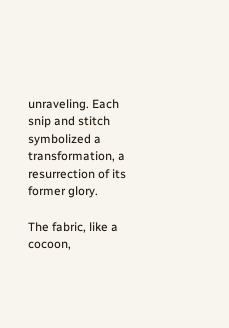unraveling. Each snip and stitch symbolized a transformation, a resurrection of its former glory.

The fabric, like a cocoon,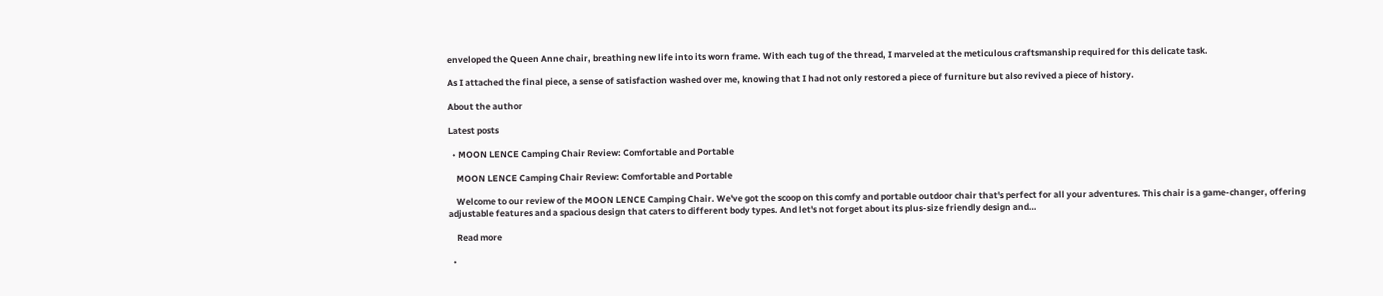enveloped the Queen Anne chair, breathing new life into its worn frame. With each tug of the thread, I marveled at the meticulous craftsmanship required for this delicate task.

As I attached the final piece, a sense of satisfaction washed over me, knowing that I had not only restored a piece of furniture but also revived a piece of history.

About the author

Latest posts

  • MOON LENCE Camping Chair Review: Comfortable and Portable

    MOON LENCE Camping Chair Review: Comfortable and Portable

    Welcome to our review of the MOON LENCE Camping Chair. We've got the scoop on this comfy and portable outdoor chair that's perfect for all your adventures. This chair is a game-changer, offering adjustable features and a spacious design that caters to different body types. And let's not forget about its plus-size friendly design and…

    Read more

  •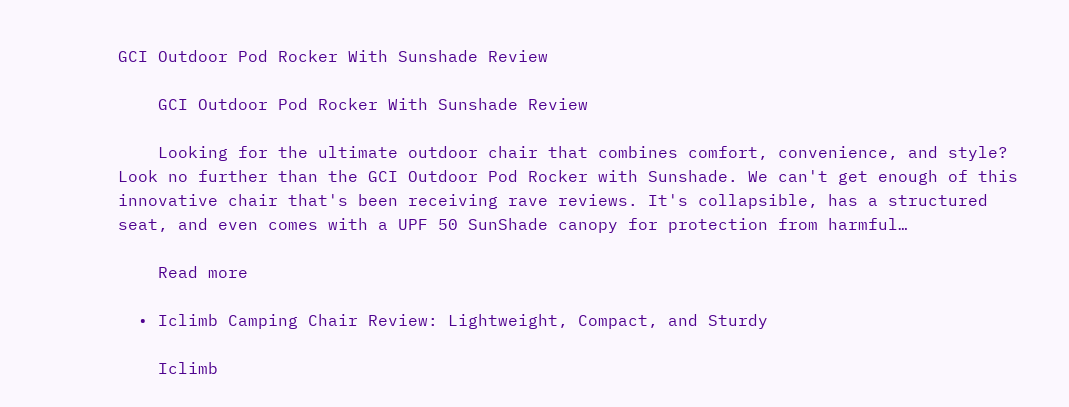GCI Outdoor Pod Rocker With Sunshade Review

    GCI Outdoor Pod Rocker With Sunshade Review

    Looking for the ultimate outdoor chair that combines comfort, convenience, and style? Look no further than the GCI Outdoor Pod Rocker with Sunshade. We can't get enough of this innovative chair that's been receiving rave reviews. It's collapsible, has a structured seat, and even comes with a UPF 50 SunShade canopy for protection from harmful…

    Read more

  • Iclimb Camping Chair Review: Lightweight, Compact, and Sturdy

    Iclimb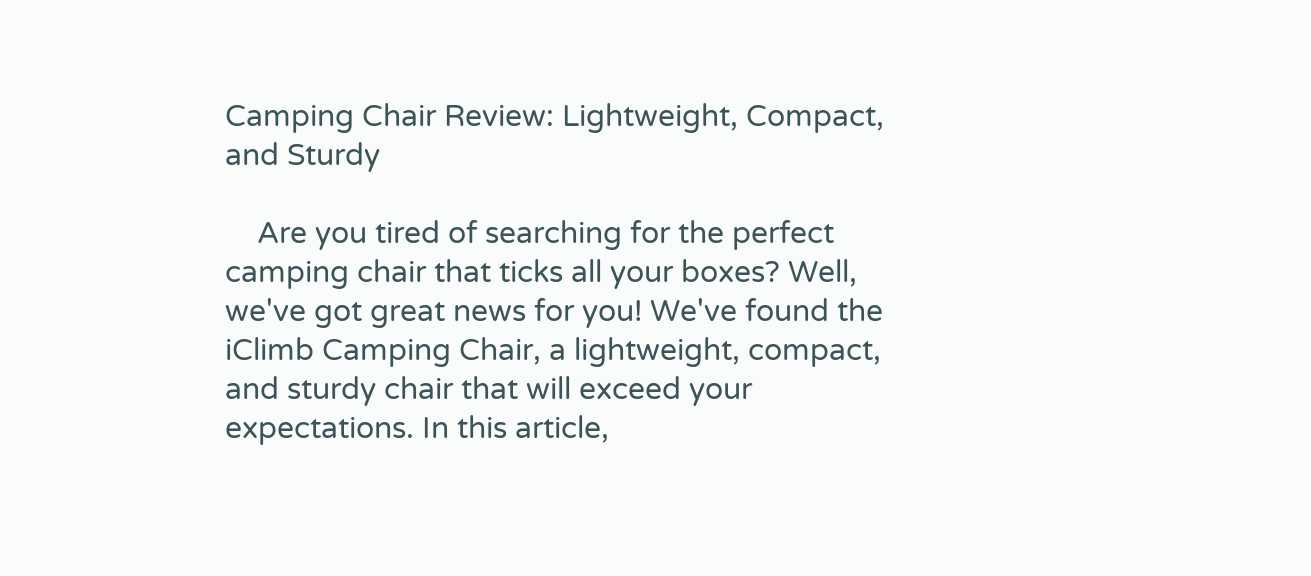Camping Chair Review: Lightweight, Compact, and Sturdy

    Are you tired of searching for the perfect camping chair that ticks all your boxes? Well, we've got great news for you! We've found the iClimb Camping Chair, a lightweight, compact, and sturdy chair that will exceed your expectations. In this article,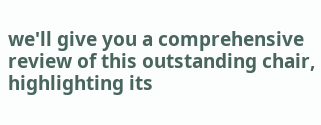we'll give you a comprehensive review of this outstanding chair, highlighting its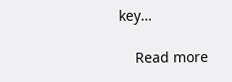key…

    Read more